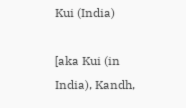Kui (India)

[aka Kui (in India), Kandh,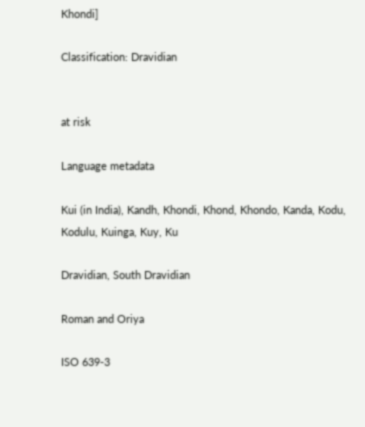Khondi]

Classification: Dravidian


at risk

Language metadata

Kui (in India), Kandh, Khondi, Khond, Khondo, Kanda, Kodu, Kodulu, Kuinga, Kuy, Ku

Dravidian, South Dravidian

Roman and Oriya

ISO 639-3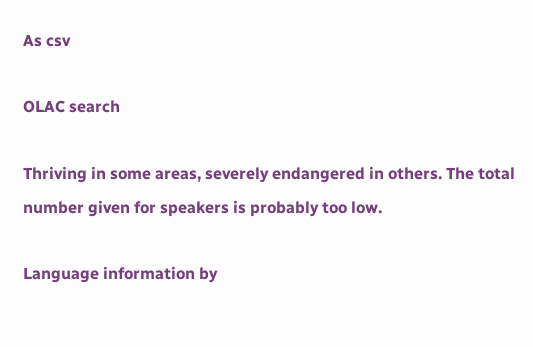As csv

OLAC search

Thriving in some areas, severely endangered in others. The total number given for speakers is probably too low.

Language information by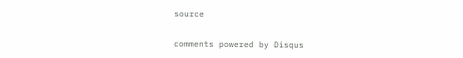source


comments powered by Disqus